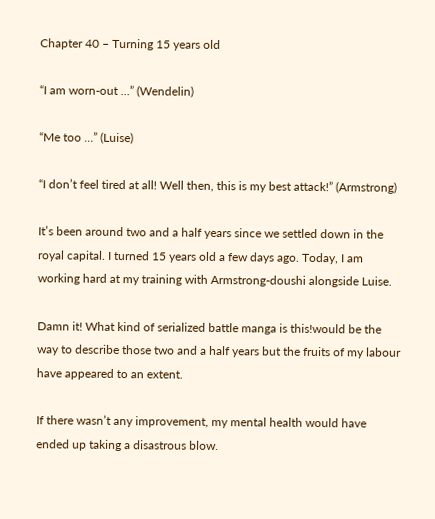Chapter 40 – Turning 15 years old

“I am worn-out …” (Wendelin)

“Me too …” (Luise)

“I don’t feel tired at all! Well then, this is my best attack!” (Armstrong)

It’s been around two and a half years since we settled down in the royal capital. I turned 15 years old a few days ago. Today, I am working hard at my training with Armstrong-doushi alongside Luise.

Damn it! What kind of serialized battle manga is this!would be the way to describe those two and a half years but the fruits of my labour have appeared to an extent.

If there wasn’t any improvement, my mental health would have ended up taking a disastrous blow.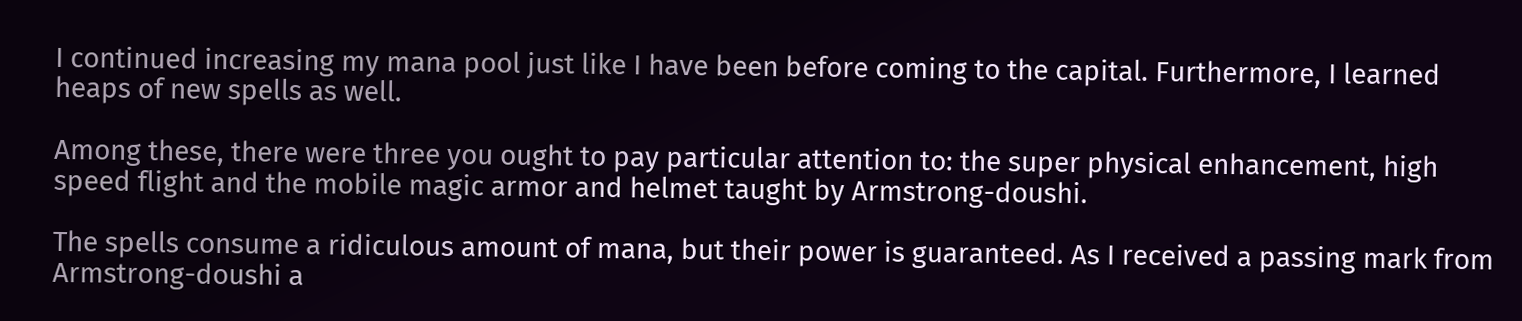I continued increasing my mana pool just like I have been before coming to the capital. Furthermore, I learned heaps of new spells as well.

Among these, there were three you ought to pay particular attention to: the super physical enhancement, high speed flight and the mobile magic armor and helmet taught by Armstrong-doushi.

The spells consume a ridiculous amount of mana, but their power is guaranteed. As I received a passing mark from Armstrong-doushi a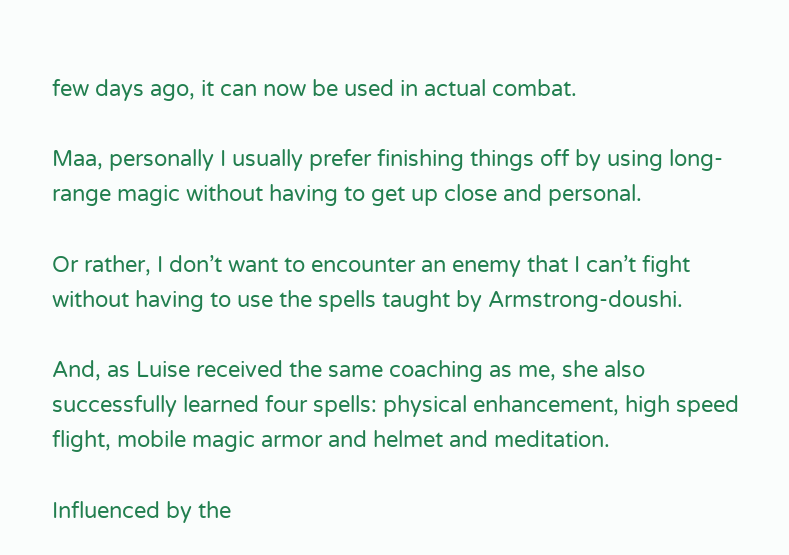few days ago, it can now be used in actual combat.

Maa, personally I usually prefer finishing things off by using long-range magic without having to get up close and personal.

Or rather, I don’t want to encounter an enemy that I can’t fight without having to use the spells taught by Armstrong-doushi.

And, as Luise received the same coaching as me, she also successfully learned four spells: physical enhancement, high speed flight, mobile magic armor and helmet and meditation.

Influenced by the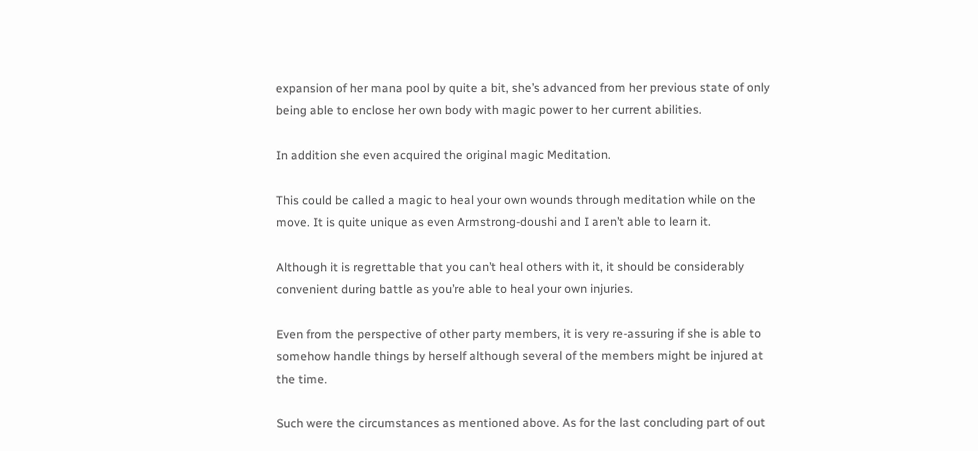expansion of her mana pool by quite a bit, she’s advanced from her previous state of only being able to enclose her own body with magic power to her current abilities.

In addition she even acquired the original magic Meditation.

This could be called a magic to heal your own wounds through meditation while on the move. It is quite unique as even Armstrong-doushi and I aren’t able to learn it.

Although it is regrettable that you can’t heal others with it, it should be considerably convenient during battle as you’re able to heal your own injuries.

Even from the perspective of other party members, it is very re-assuring if she is able to somehow handle things by herself although several of the members might be injured at the time.

Such were the circumstances as mentioned above. As for the last concluding part of out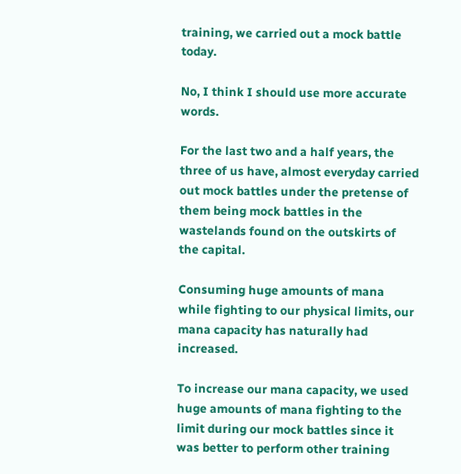training, we carried out a mock battle today.

No, I think I should use more accurate words.

For the last two and a half years, the three of us have, almost everyday carried out mock battles under the pretense of them being mock battles in the wastelands found on the outskirts of the capital.

Consuming huge amounts of mana while fighting to our physical limits, our mana capacity has naturally had increased.

To increase our mana capacity, we used huge amounts of mana fighting to the limit during our mock battles since it was better to perform other training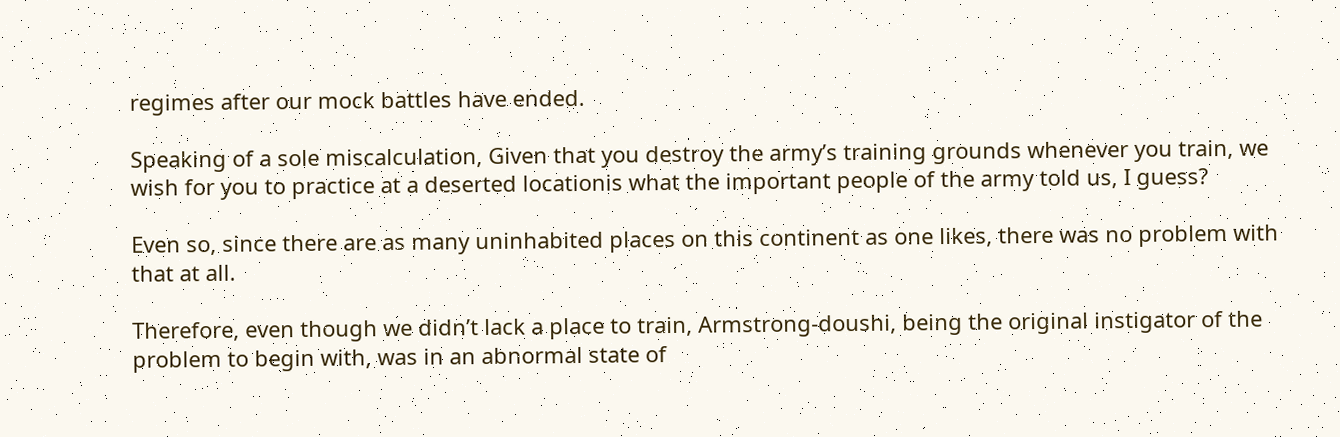regimes after our mock battles have ended.

Speaking of a sole miscalculation, Given that you destroy the army’s training grounds whenever you train, we wish for you to practice at a deserted locationis what the important people of the army told us, I guess?

Even so, since there are as many uninhabited places on this continent as one likes, there was no problem with that at all.

Therefore, even though we didn’t lack a place to train, Armstrong-doushi, being the original instigator of the problem to begin with, was in an abnormal state of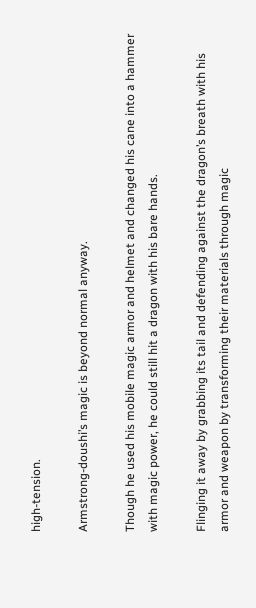high-tension.

Armstrong-doushi’s magic is beyond normal anyway.

Though he used his mobile magic armor and helmet and changed his cane into a hammer with magic power, he could still hit a dragon with his bare hands.

Flinging it away by grabbing its tail and defending against the dragon’s breath with his armor and weapon by transforming their materials through magic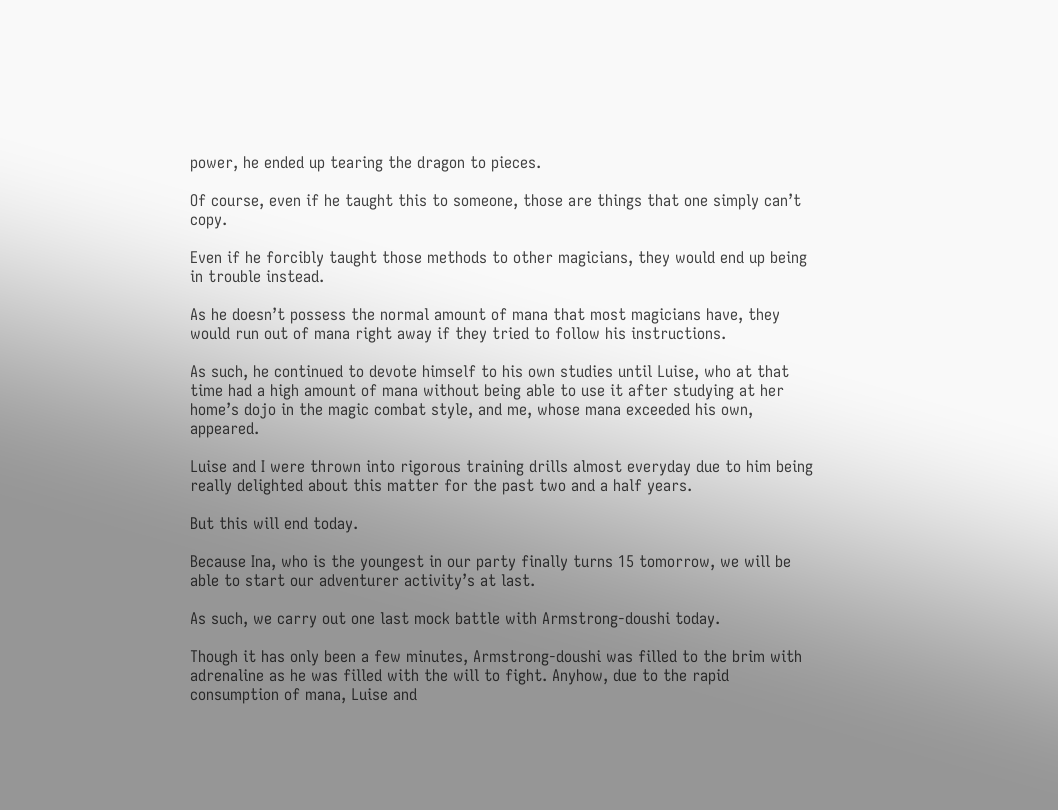power, he ended up tearing the dragon to pieces.

Of course, even if he taught this to someone, those are things that one simply can’t copy.

Even if he forcibly taught those methods to other magicians, they would end up being in trouble instead.

As he doesn’t possess the normal amount of mana that most magicians have, they would run out of mana right away if they tried to follow his instructions.

As such, he continued to devote himself to his own studies until Luise, who at that time had a high amount of mana without being able to use it after studying at her home’s dojo in the magic combat style, and me, whose mana exceeded his own, appeared.

Luise and I were thrown into rigorous training drills almost everyday due to him being really delighted about this matter for the past two and a half years.

But this will end today.

Because Ina, who is the youngest in our party finally turns 15 tomorrow, we will be able to start our adventurer activity’s at last.

As such, we carry out one last mock battle with Armstrong-doushi today.

Though it has only been a few minutes, Armstrong-doushi was filled to the brim with adrenaline as he was filled with the will to fight. Anyhow, due to the rapid consumption of mana, Luise and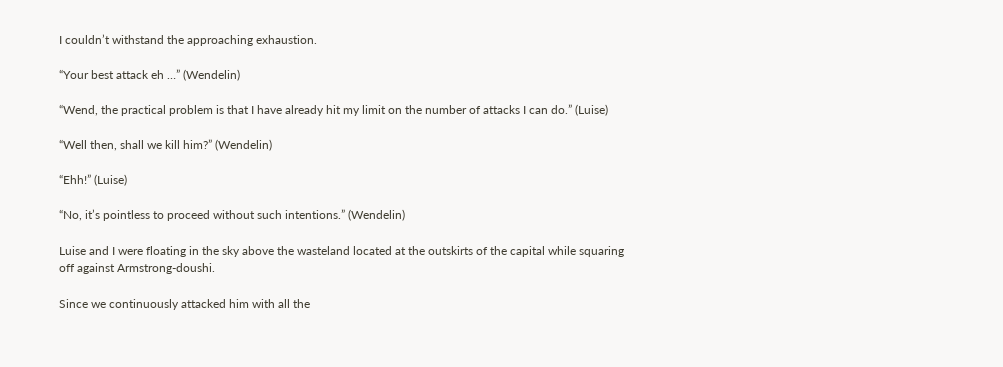I couldn’t withstand the approaching exhaustion.

“Your best attack eh …” (Wendelin)

“Wend, the practical problem is that I have already hit my limit on the number of attacks I can do.” (Luise)

“Well then, shall we kill him?” (Wendelin)

“Ehh!” (Luise)

“No, it’s pointless to proceed without such intentions.” (Wendelin)

Luise and I were floating in the sky above the wasteland located at the outskirts of the capital while squaring off against Armstrong-doushi.

Since we continuously attacked him with all the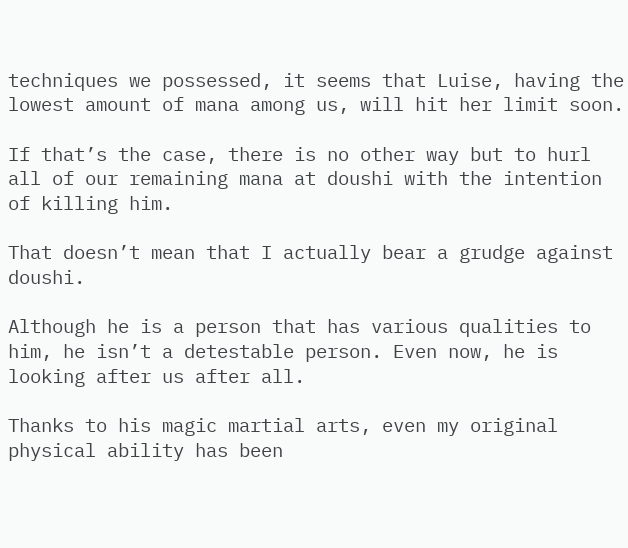techniques we possessed, it seems that Luise, having the lowest amount of mana among us, will hit her limit soon.

If that’s the case, there is no other way but to hurl all of our remaining mana at doushi with the intention of killing him.

That doesn’t mean that I actually bear a grudge against doushi.

Although he is a person that has various qualities to him, he isn’t a detestable person. Even now, he is looking after us after all.

Thanks to his magic martial arts, even my original physical ability has been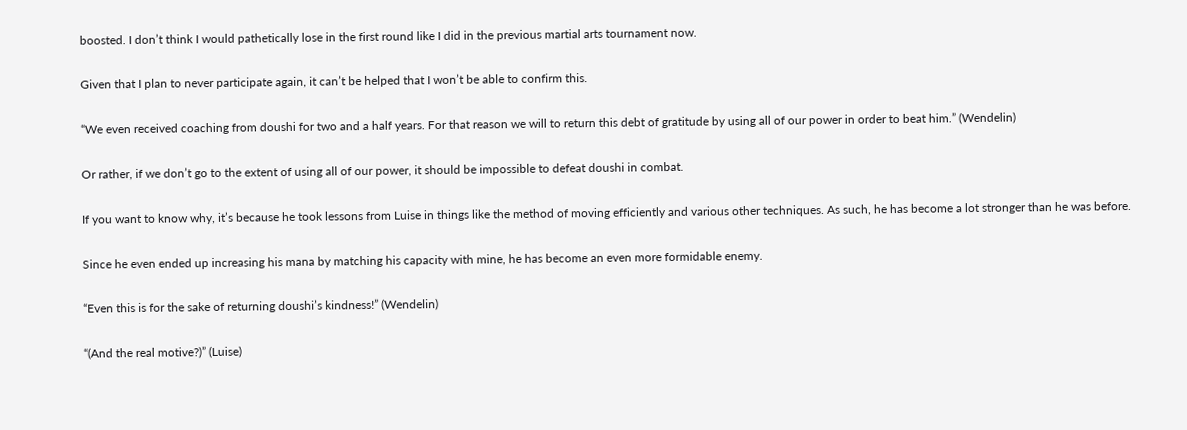boosted. I don’t think I would pathetically lose in the first round like I did in the previous martial arts tournament now.

Given that I plan to never participate again, it can’t be helped that I won’t be able to confirm this.

“We even received coaching from doushi for two and a half years. For that reason we will to return this debt of gratitude by using all of our power in order to beat him.” (Wendelin)

Or rather, if we don’t go to the extent of using all of our power, it should be impossible to defeat doushi in combat.

If you want to know why, it’s because he took lessons from Luise in things like the method of moving efficiently and various other techniques. As such, he has become a lot stronger than he was before.

Since he even ended up increasing his mana by matching his capacity with mine, he has become an even more formidable enemy.

“Even this is for the sake of returning doushi’s kindness!” (Wendelin)

“(And the real motive?)” (Luise)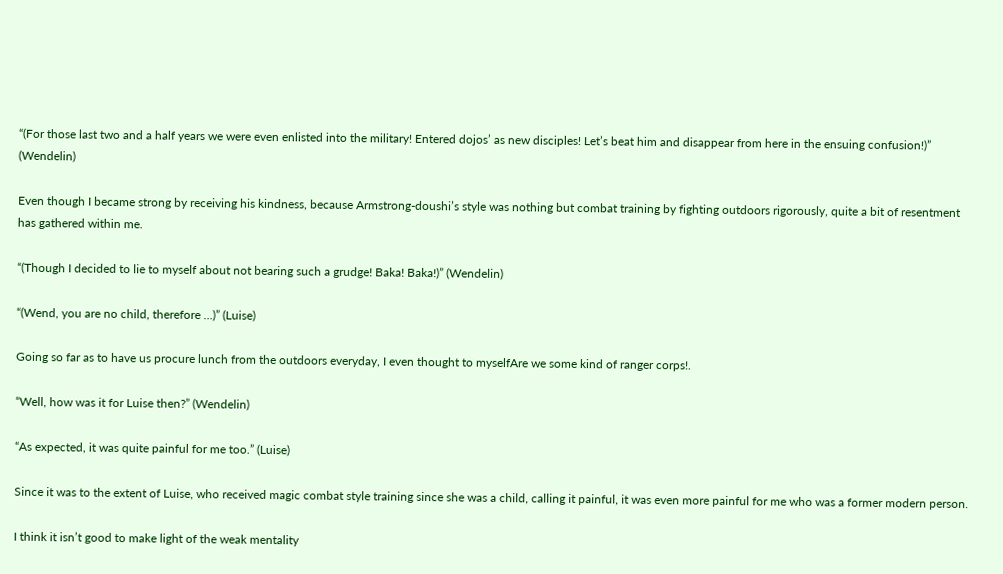“(For those last two and a half years we were even enlisted into the military! Entered dojos’ as new disciples! Let’s beat him and disappear from here in the ensuing confusion!)” (Wendelin)

Even though I became strong by receiving his kindness, because Armstrong-doushi’s style was nothing but combat training by fighting outdoors rigorously, quite a bit of resentment has gathered within me.

“(Though I decided to lie to myself about not bearing such a grudge! Baka! Baka!)” (Wendelin)

“(Wend, you are no child, therefore …)” (Luise)

Going so far as to have us procure lunch from the outdoors everyday, I even thought to myselfAre we some kind of ranger corps!.

“Well, how was it for Luise then?” (Wendelin)

“As expected, it was quite painful for me too.” (Luise)

Since it was to the extent of Luise, who received magic combat style training since she was a child, calling it painful, it was even more painful for me who was a former modern person.

I think it isn’t good to make light of the weak mentality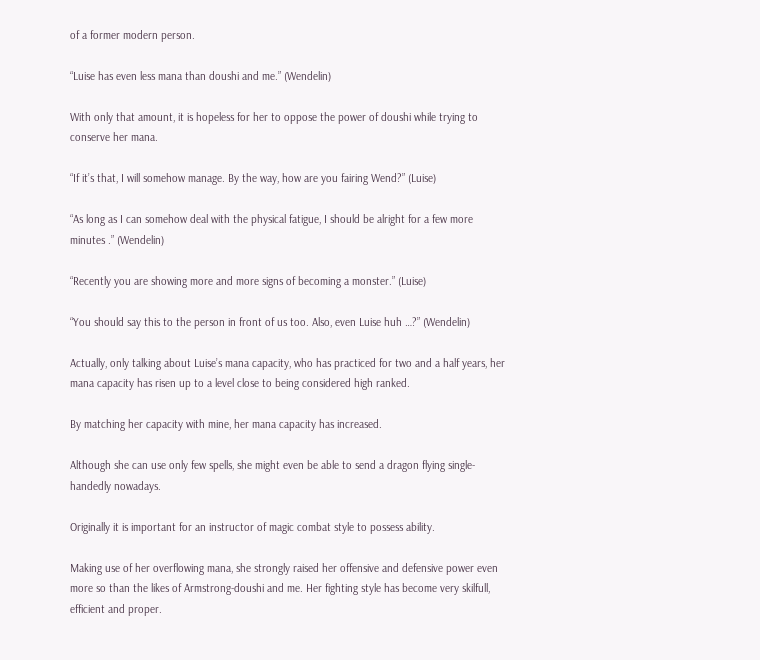of a former modern person.

“Luise has even less mana than doushi and me.” (Wendelin)

With only that amount, it is hopeless for her to oppose the power of doushi while trying to conserve her mana.

“If it’s that, I will somehow manage. By the way, how are you fairing Wend?” (Luise)

“As long as I can somehow deal with the physical fatigue, I should be alright for a few more minutes .” (Wendelin)

“Recently you are showing more and more signs of becoming a monster.” (Luise)

“You should say this to the person in front of us too. Also, even Luise huh …?” (Wendelin)

Actually, only talking about Luise’s mana capacity, who has practiced for two and a half years, her mana capacity has risen up to a level close to being considered high ranked.

By matching her capacity with mine, her mana capacity has increased.

Although she can use only few spells, she might even be able to send a dragon flying single-handedly nowadays.

Originally it is important for an instructor of magic combat style to possess ability.

Making use of her overflowing mana, she strongly raised her offensive and defensive power even more so than the likes of Armstrong-doushi and me. Her fighting style has become very skilfull, efficient and proper.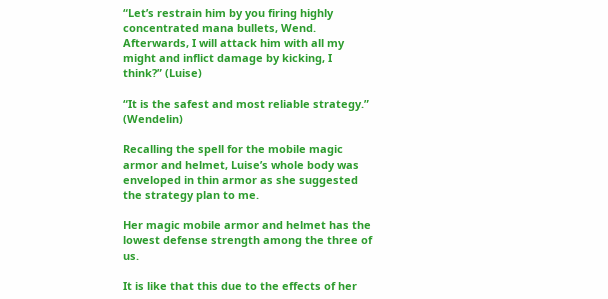“Let’s restrain him by you firing highly concentrated mana bullets, Wend. Afterwards, I will attack him with all my might and inflict damage by kicking, I think?” (Luise)

“It is the safest and most reliable strategy.” (Wendelin)

Recalling the spell for the mobile magic armor and helmet, Luise’s whole body was enveloped in thin armor as she suggested the strategy plan to me.

Her magic mobile armor and helmet has the lowest defense strength among the three of us.

It is like that this due to the effects of her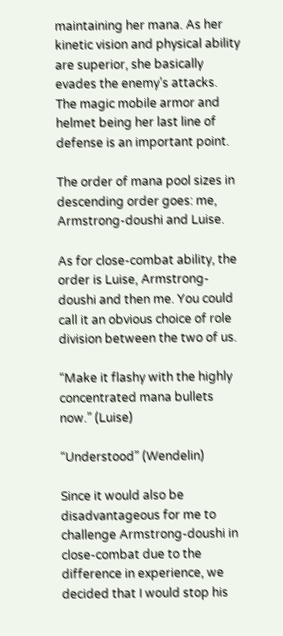maintaining her mana. As her kinetic vision and physical ability are superior, she basically evades the enemy’s attacks. The magic mobile armor and helmet being her last line of defense is an important point.

The order of mana pool sizes in descending order goes: me, Armstrong-doushi and Luise.

As for close-combat ability, the order is Luise, Armstrong-doushi and then me. You could call it an obvious choice of role division between the two of us.

“Make it flashy with the highly concentrated mana bullets now.” (Luise)

“Understood” (Wendelin)

Since it would also be disadvantageous for me to challenge Armstrong-doushi in close-combat due to the difference in experience, we decided that I would stop his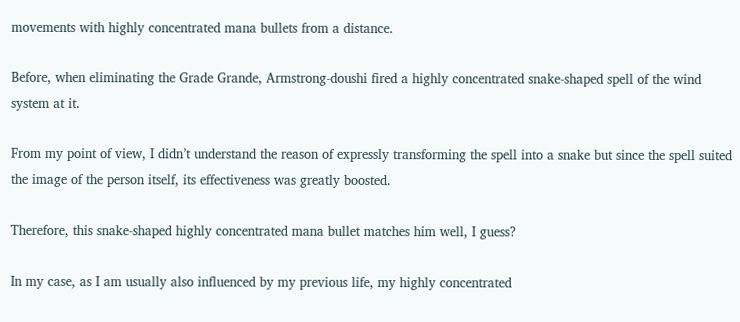movements with highly concentrated mana bullets from a distance.

Before, when eliminating the Grade Grande, Armstrong-doushi fired a highly concentrated snake-shaped spell of the wind system at it.

From my point of view, I didn’t understand the reason of expressly transforming the spell into a snake but since the spell suited the image of the person itself, its effectiveness was greatly boosted.

Therefore, this snake-shaped highly concentrated mana bullet matches him well, I guess?

In my case, as I am usually also influenced by my previous life, my highly concentrated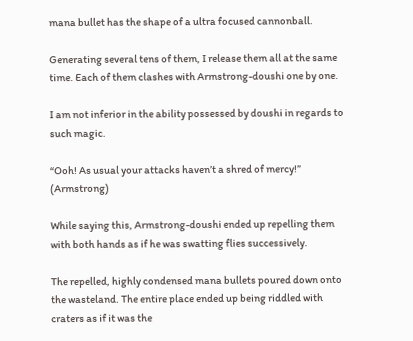mana bullet has the shape of a ultra focused cannonball.

Generating several tens of them, I release them all at the same time. Each of them clashes with Armstrong-doushi one by one.

I am not inferior in the ability possessed by doushi in regards to such magic.

“Ooh! As usual your attacks haven’t a shred of mercy!” (Armstrong)

While saying this, Armstrong-doushi ended up repelling them with both hands as if he was swatting flies successively.

The repelled, highly condensed mana bullets poured down onto the wasteland. The entire place ended up being riddled with craters as if it was the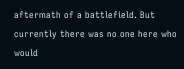aftermath of a battlefield. But currently there was no one here who would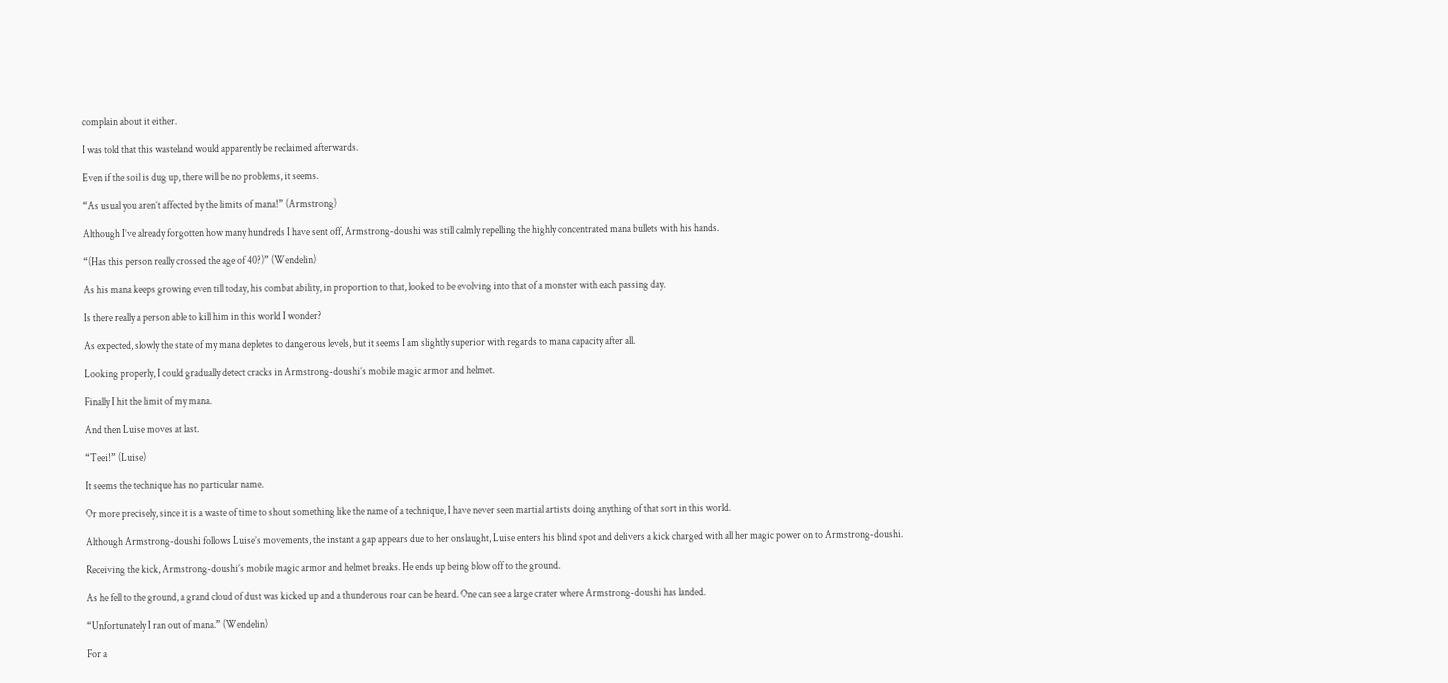complain about it either.

I was told that this wasteland would apparently be reclaimed afterwards.

Even if the soil is dug up, there will be no problems, it seems.

“As usual you aren’t affected by the limits of mana!” (Armstrong)

Although I’ve already forgotten how many hundreds I have sent off, Armstrong-doushi was still calmly repelling the highly concentrated mana bullets with his hands.

“(Has this person really crossed the age of 40?)” (Wendelin)

As his mana keeps growing even till today, his combat ability, in proportion to that, looked to be evolving into that of a monster with each passing day.

Is there really a person able to kill him in this world I wonder?

As expected, slowly the state of my mana depletes to dangerous levels, but it seems I am slightly superior with regards to mana capacity after all.

Looking properly, I could gradually detect cracks in Armstrong-doushi’s mobile magic armor and helmet.

Finally I hit the limit of my mana.

And then Luise moves at last.

“Teei!” (Luise)

It seems the technique has no particular name.

Or more precisely, since it is a waste of time to shout something like the name of a technique, I have never seen martial artists doing anything of that sort in this world.

Although Armstrong-doushi follows Luise’s movements, the instant a gap appears due to her onslaught, Luise enters his blind spot and delivers a kick charged with all her magic power on to Armstrong-doushi.

Receiving the kick, Armstrong-doushi’s mobile magic armor and helmet breaks. He ends up being blow off to the ground.

As he fell to the ground, a grand cloud of dust was kicked up and a thunderous roar can be heard. One can see a large crater where Armstrong-doushi has landed.

“Unfortunately I ran out of mana.” (Wendelin)

For a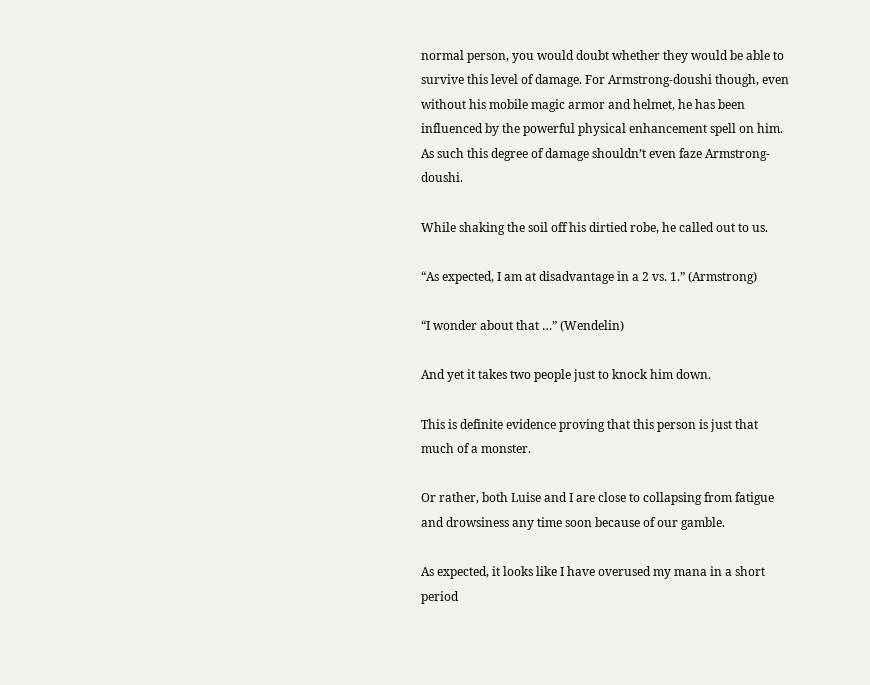normal person, you would doubt whether they would be able to survive this level of damage. For Armstrong-doushi though, even without his mobile magic armor and helmet, he has been influenced by the powerful physical enhancement spell on him. As such this degree of damage shouldn’t even faze Armstrong-doushi.

While shaking the soil off his dirtied robe, he called out to us.

“As expected, I am at disadvantage in a 2 vs. 1.” (Armstrong)

“I wonder about that …” (Wendelin)

And yet it takes two people just to knock him down.

This is definite evidence proving that this person is just that much of a monster.

Or rather, both Luise and I are close to collapsing from fatigue and drowsiness any time soon because of our gamble.

As expected, it looks like I have overused my mana in a short period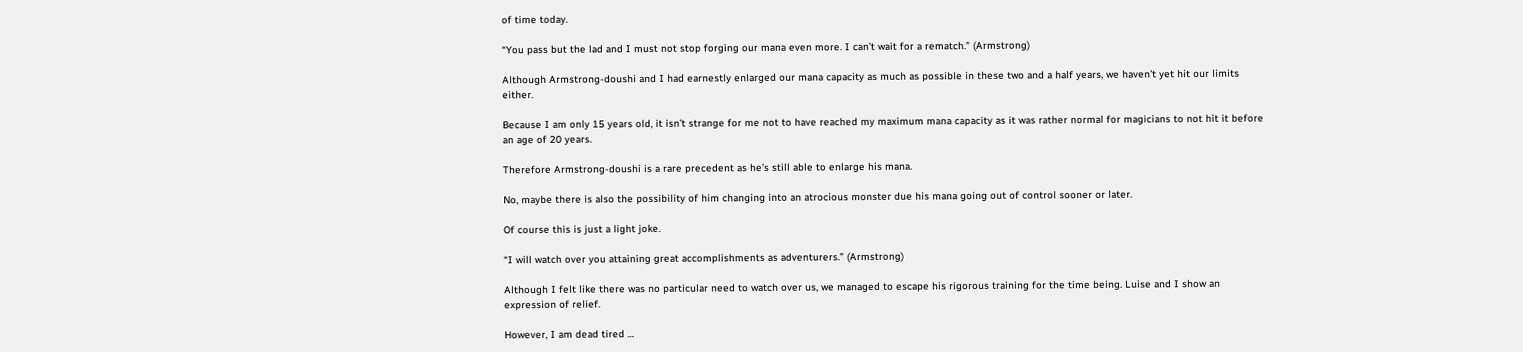of time today.

“You pass but the lad and I must not stop forging our mana even more. I can’t wait for a rematch.” (Armstrong)

Although Armstrong-doushi and I had earnestly enlarged our mana capacity as much as possible in these two and a half years, we haven’t yet hit our limits either.

Because I am only 15 years old, it isn’t strange for me not to have reached my maximum mana capacity as it was rather normal for magicians to not hit it before an age of 20 years.

Therefore Armstrong-doushi is a rare precedent as he’s still able to enlarge his mana.

No, maybe there is also the possibility of him changing into an atrocious monster due his mana going out of control sooner or later.

Of course this is just a light joke.

“I will watch over you attaining great accomplishments as adventurers.” (Armstrong)

Although I felt like there was no particular need to watch over us, we managed to escape his rigorous training for the time being. Luise and I show an expression of relief.

However, I am dead tired …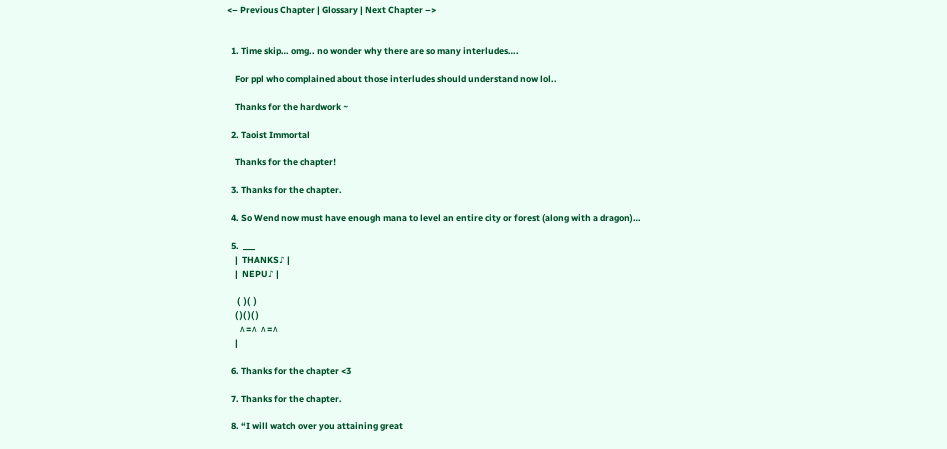<– Previous Chapter | Glossary | Next Chapter –>


  1. Time skip… omg.. no wonder why there are so many interludes….

    For ppl who complained about those interludes should understand now lol..

    Thanks for the hardwork ~

  2. Taoist Immortal

    Thanks for the chapter!

  3. Thanks for the chapter.

  4. So Wend now must have enough mana to level an entire city or forest (along with a dragon)…

  5.  ___
    |  THANKS♪ |
    |  NEPU♪ |

     (  )(  )
    ( )( )( )
      ∧=∧ ∧=∧
    |

  6. Thanks for the chapter <3

  7. Thanks for the chapter.

  8. “I will watch over you attaining great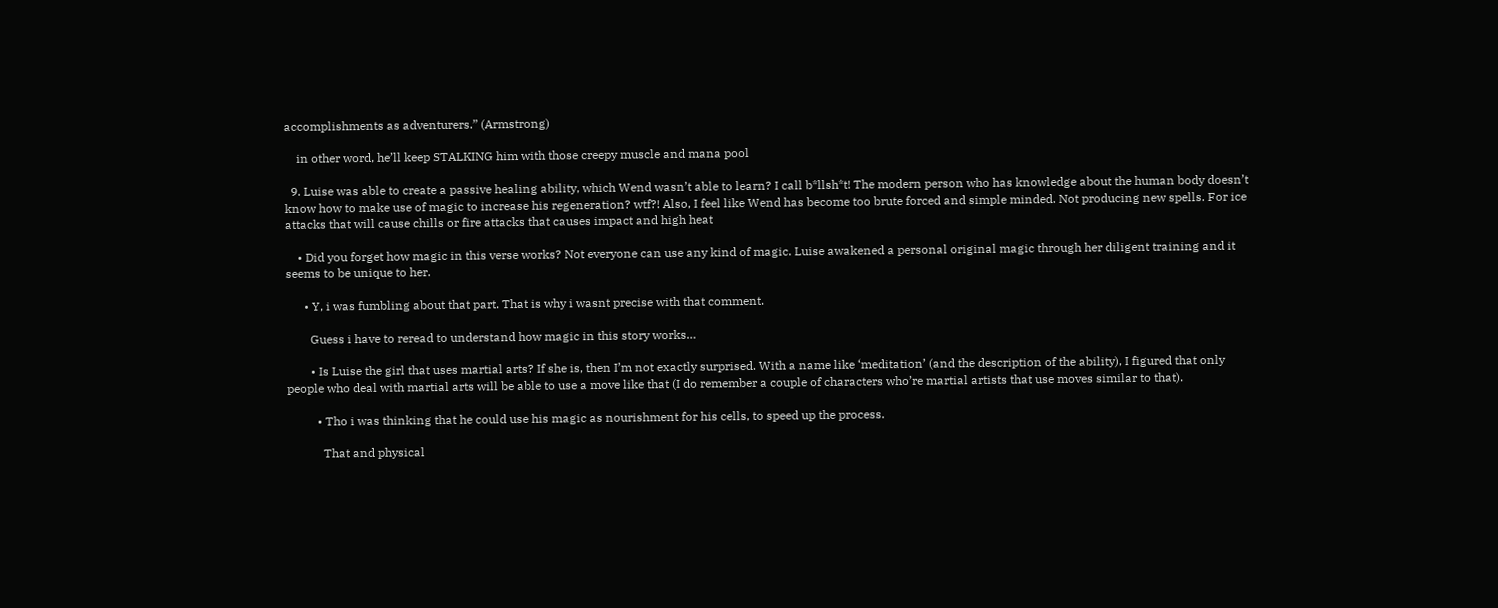accomplishments as adventurers.” (Armstrong)

    in other word, he’ll keep STALKING him with those creepy muscle and mana pool

  9. Luise was able to create a passive healing ability, which Wend wasn’t able to learn? I call b*llsh*t! The modern person who has knowledge about the human body doesn’t know how to make use of magic to increase his regeneration? wtf?! Also, I feel like Wend has become too brute forced and simple minded. Not producing new spells. For ice attacks that will cause chills or fire attacks that causes impact and high heat

    • Did you forget how magic in this verse works? Not everyone can use any kind of magic. Luise awakened a personal original magic through her diligent training and it seems to be unique to her.

      • Y, i was fumbling about that part. That is why i wasnt precise with that comment.

        Guess i have to reread to understand how magic in this story works…

        • Is Luise the girl that uses martial arts? If she is, then I’m not exactly surprised. With a name like ‘meditation’ (and the description of the ability), I figured that only people who deal with martial arts will be able to use a move like that (I do remember a couple of characters who’re martial artists that use moves similar to that).

          • Tho i was thinking that he could use his magic as nourishment for his cells, to speed up the process.

            That and physical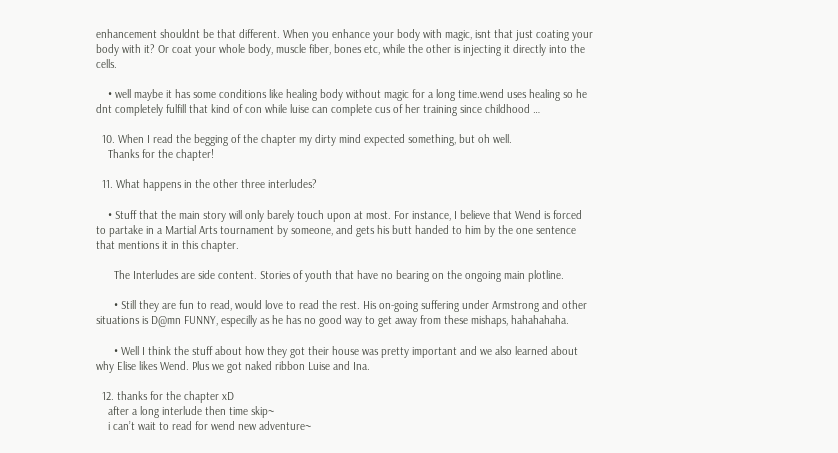enhancement shouldnt be that different. When you enhance your body with magic, isnt that just coating your body with it? Or coat your whole body, muscle fiber, bones etc, while the other is injecting it directly into the cells.

    • well maybe it has some conditions like healing body without magic for a long time.wend uses healing so he dnt completely fulfill that kind of con while luise can complete cus of her training since childhood …

  10. When I read the begging of the chapter my dirty mind expected something, but oh well.
    Thanks for the chapter!

  11. What happens in the other three interludes?

    • Stuff that the main story will only barely touch upon at most. For instance, I believe that Wend is forced to partake in a Martial Arts tournament by someone, and gets his butt handed to him by the one sentence that mentions it in this chapter.

      The Interludes are side content. Stories of youth that have no bearing on the ongoing main plotline.

      • Still they are fun to read, would love to read the rest. His on-going suffering under Armstrong and other situations is D@mn FUNNY, especilly as he has no good way to get away from these mishaps, hahahahaha.

      • Well I think the stuff about how they got their house was pretty important and we also learned about why Elise likes Wend. Plus we got naked ribbon Luise and Ina.

  12. thanks for the chapter xD
    after a long interlude then time skip~
    i can’t wait to read for wend new adventure~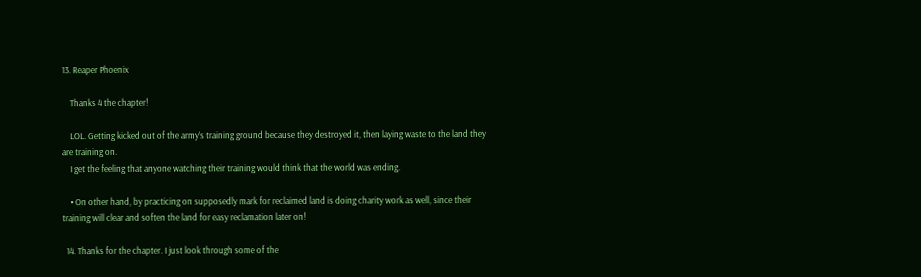13. Reaper Phoenix

    Thanks 4 the chapter!

    LOL. Getting kicked out of the army’s training ground because they destroyed it, then laying waste to the land they are training on.
    I get the feeling that anyone watching their training would think that the world was ending.

    • On other hand, by practicing on supposedly mark for reclaimed land is doing charity work as well, since their training will clear and soften the land for easy reclamation later on!

  14. Thanks for the chapter. I just look through some of the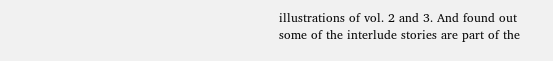illustrations of vol. 2 and 3. And found out some of the interlude stories are part of the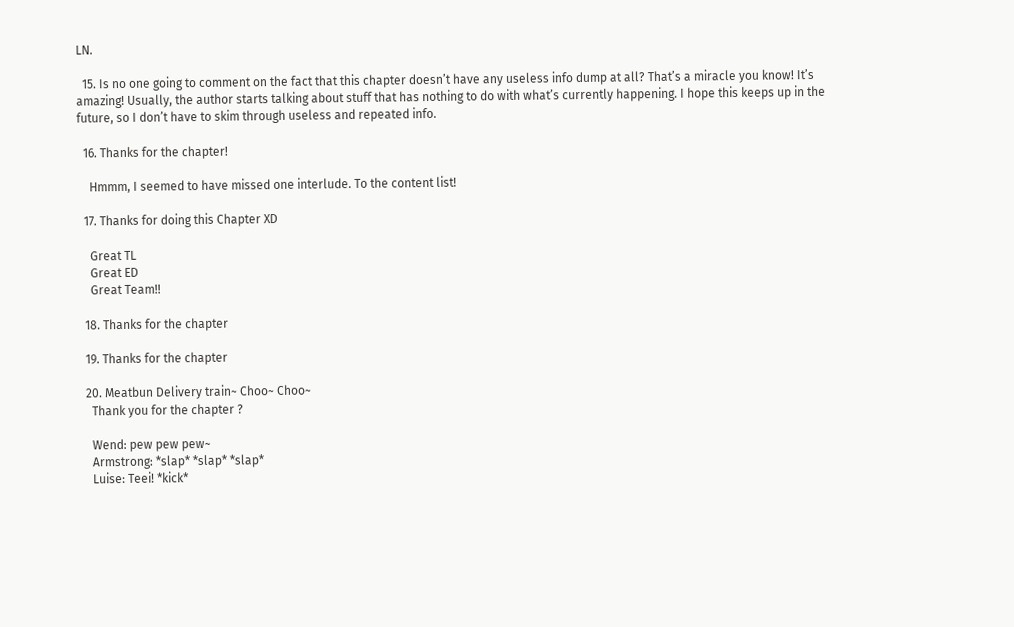LN.

  15. Is no one going to comment on the fact that this chapter doesn’t have any useless info dump at all? That’s a miracle you know! It’s amazing! Usually, the author starts talking about stuff that has nothing to do with what’s currently happening. I hope this keeps up in the future, so I don’t have to skim through useless and repeated info.

  16. Thanks for the chapter!

    Hmmm, I seemed to have missed one interlude. To the content list!

  17. Thanks for doing this Chapter XD

    Great TL
    Great ED
    Great Team!!

  18. Thanks for the chapter

  19. Thanks for the chapter

  20. Meatbun Delivery train~ Choo~ Choo~
    Thank you for the chapter ?

    Wend: pew pew pew~
    Armstrong: *slap* *slap* *slap*
    Luise: Teei! *kick*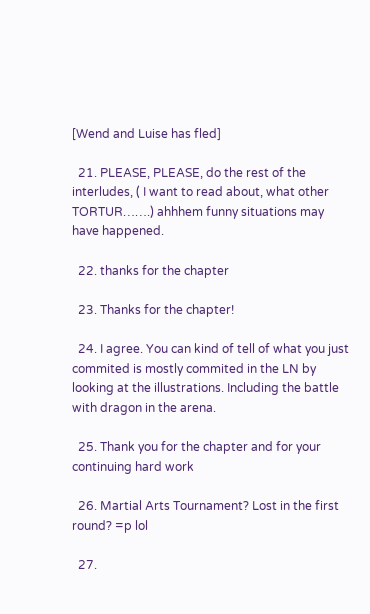[Wend and Luise has fled]

  21. PLEASE, PLEASE, do the rest of the interludes, ( I want to read about, what other TORTUR…….) ahhhem funny situations may have happened.

  22. thanks for the chapter

  23. Thanks for the chapter!

  24. I agree. You can kind of tell of what you just commited is mostly commited in the LN by looking at the illustrations. Including the battle with dragon in the arena.

  25. Thank you for the chapter and for your continuing hard work

  26. Martial Arts Tournament? Lost in the first round? =p lol

  27.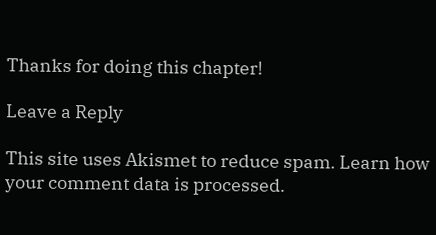Thanks for doing this chapter!

Leave a Reply

This site uses Akismet to reduce spam. Learn how your comment data is processed.